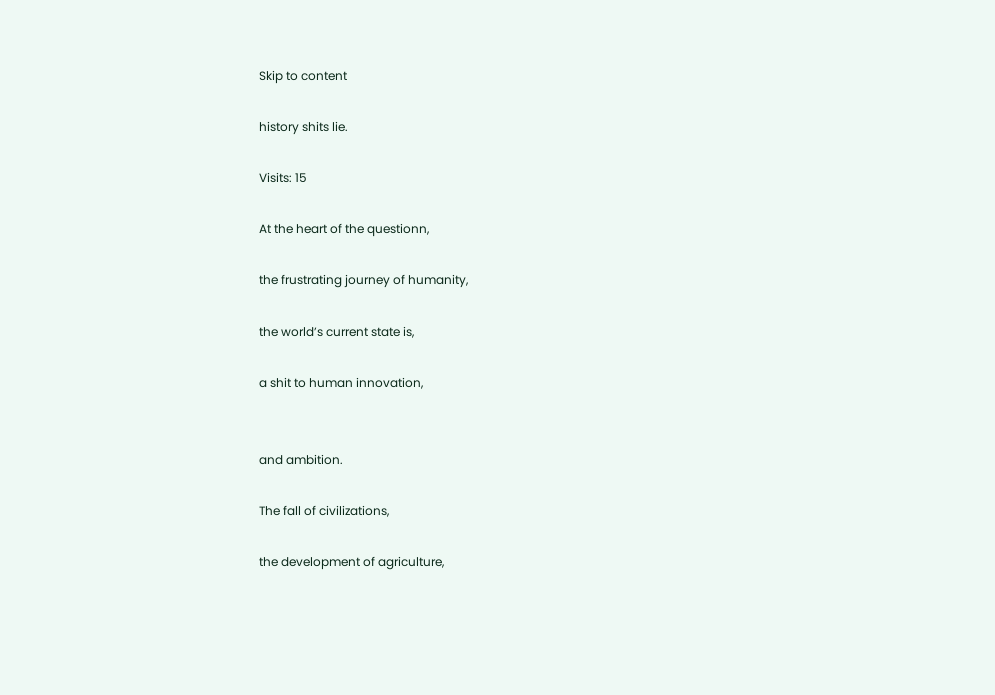Skip to content

history shits lie.

Visits: 15

At the heart of the questionn,

the frustrating journey of humanity,

the world’s current state is,

a shit to human innovation,


and ambition.

The fall of civilizations,

the development of agriculture,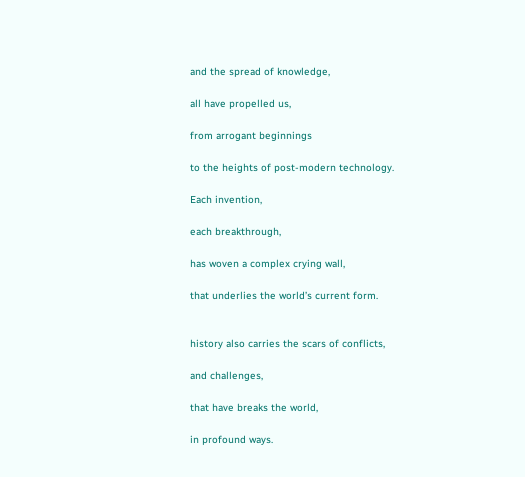and the spread of knowledge,

all have propelled us,

from arrogant beginnings

to the heights of post-modern technology.

Each invention,

each breakthrough,

has woven a complex crying wall,

that underlies the world’s current form.


history also carries the scars of conflicts,

and challenges,

that have breaks the world,

in profound ways.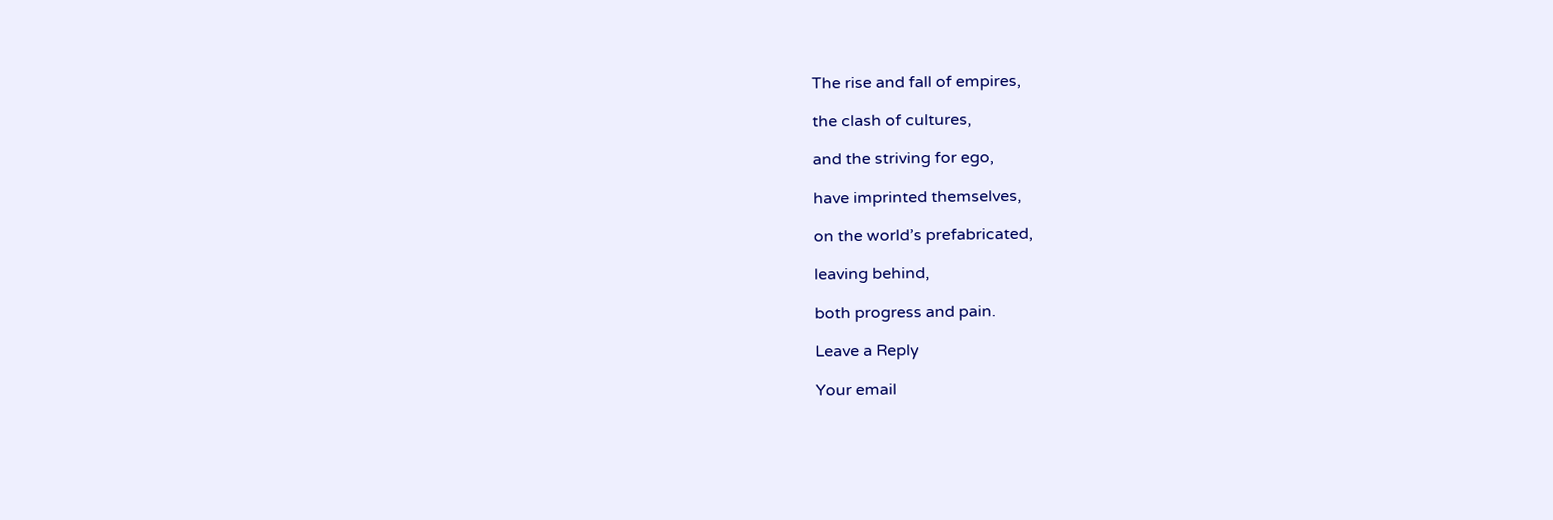The rise and fall of empires,

the clash of cultures,

and the striving for ego,

have imprinted themselves,

on the world’s prefabricated,

leaving behind,

both progress and pain.

Leave a Reply

Your email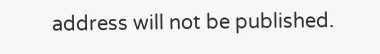address will not be published.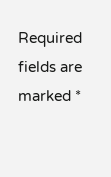Required fields are marked *